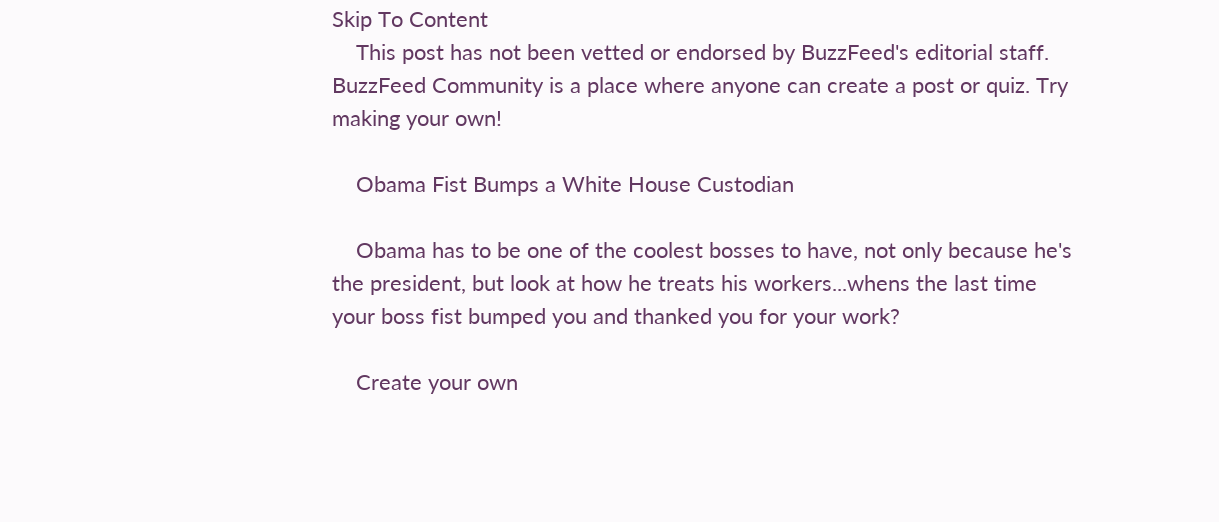Skip To Content
    This post has not been vetted or endorsed by BuzzFeed's editorial staff. BuzzFeed Community is a place where anyone can create a post or quiz. Try making your own!

    Obama Fist Bumps a White House Custodian

    Obama has to be one of the coolest bosses to have, not only because he's the president, but look at how he treats his workers...whens the last time your boss fist bumped you and thanked you for your work?

    Create your own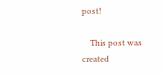post!

    This post was created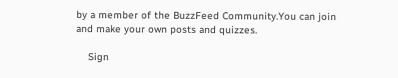by a member of the BuzzFeed Community.You can join and make your own posts and quizzes.

    Sign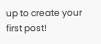up to create your first post!